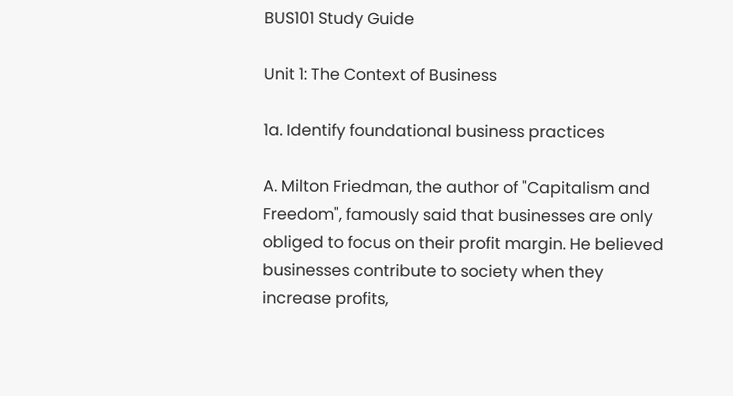BUS101 Study Guide

Unit 1: The Context of Business

1a. Identify foundational business practices

A. Milton Friedman, the author of "Capitalism and Freedom", famously said that businesses are only obliged to focus on their profit margin. He believed businesses contribute to society when they increase profits,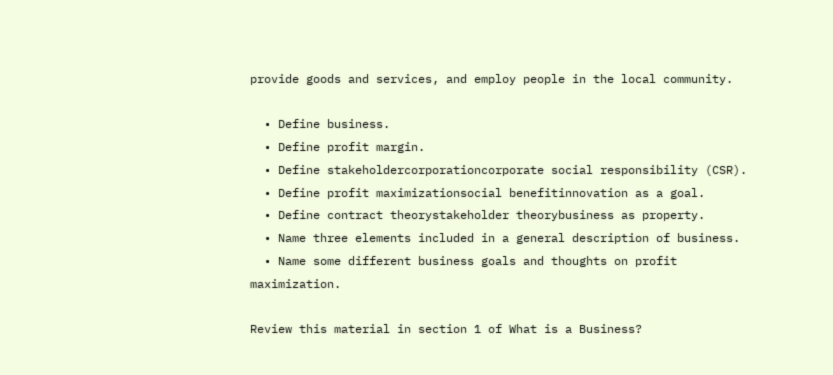provide goods and services, and employ people in the local community.

  • Define business.
  • Define profit margin.
  • Define stakeholdercorporationcorporate social responsibility (CSR).
  • Define profit maximizationsocial benefitinnovation as a goal.
  • Define contract theorystakeholder theorybusiness as property.
  • Name three elements included in a general description of business.
  • Name some different business goals and thoughts on profit maximization.

Review this material in section 1 of What is a Business?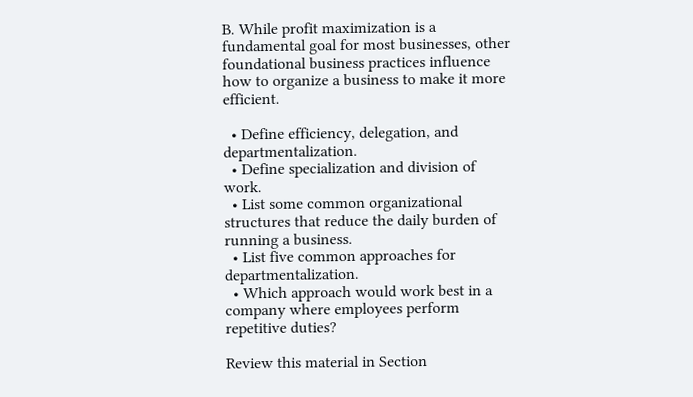B. While profit maximization is a fundamental goal for most businesses, other foundational business practices influence how to organize a business to make it more efficient.

  • Define efficiency, delegation, and departmentalization.
  • Define specialization and division of work.
  • List some common organizational structures that reduce the daily burden of running a business.
  • List five common approaches for departmentalization.
  • Which approach would work best in a company where employees perform repetitive duties?

Review this material in Section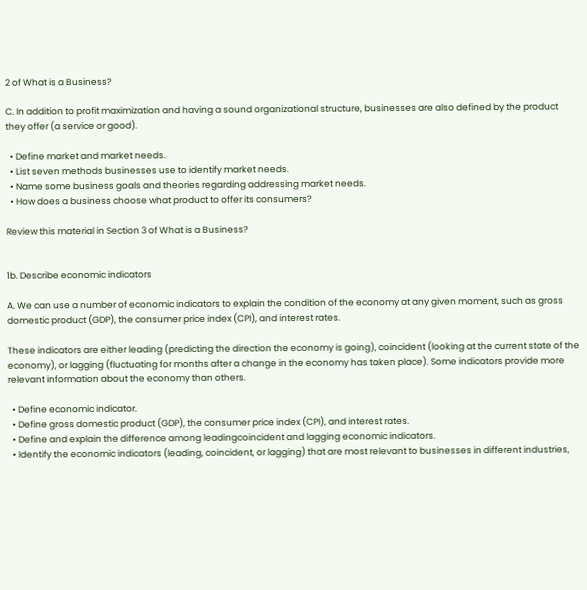2 of What is a Business?

C. In addition to profit maximization and having a sound organizational structure, businesses are also defined by the product they offer (a service or good).

  • Define market and market needs.
  • List seven methods businesses use to identify market needs.
  • Name some business goals and theories regarding addressing market needs.
  • How does a business choose what product to offer its consumers?

Review this material in Section 3 of What is a Business?


1b. Describe economic indicators

A. We can use a number of economic indicators to explain the condition of the economy at any given moment, such as gross domestic product (GDP), the consumer price index (CPI), and interest rates.

These indicators are either leading (predicting the direction the economy is going), coincident (looking at the current state of the economy), or lagging (fluctuating for months after a change in the economy has taken place). Some indicators provide more relevant information about the economy than others.

  • Define economic indicator.
  • Define gross domestic product (GDP), the consumer price index (CPI), and interest rates.
  • Define and explain the difference among leadingcoincident and lagging economic indicators.
  • Identify the economic indicators (leading, coincident, or lagging) that are most relevant to businesses in different industries,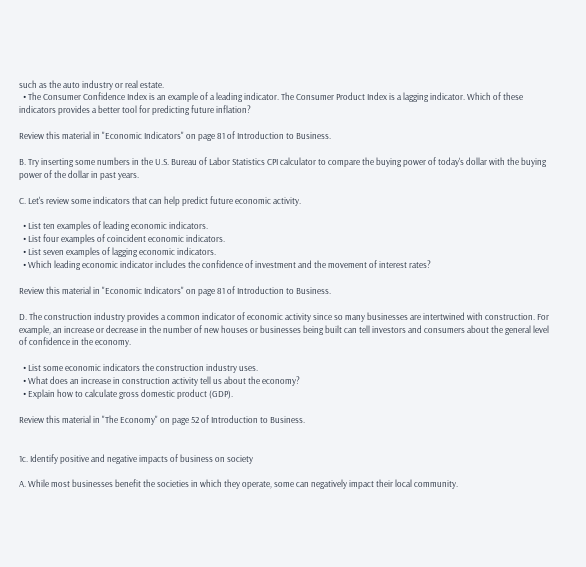such as the auto industry or real estate.
  • The Consumer Confidence Index is an example of a leading indicator. The Consumer Product Index is a lagging indicator. Which of these indicators provides a better tool for predicting future inflation?

Review this material in "Economic Indicators" on page 81 of Introduction to Business.

B. Try inserting some numbers in the U.S. Bureau of Labor Statistics CPI calculator to compare the buying power of today's dollar with the buying power of the dollar in past years.

C. Let's review some indicators that can help predict future economic activity.

  • List ten examples of leading economic indicators.
  • List four examples of coincident economic indicators.
  • List seven examples of lagging economic indicators.
  • Which leading economic indicator includes the confidence of investment and the movement of interest rates?

Review this material in "Economic Indicators" on page 81 of Introduction to Business.

D. The construction industry provides a common indicator of economic activity since so many businesses are intertwined with construction. For example, an increase or decrease in the number of new houses or businesses being built can tell investors and consumers about the general level of confidence in the economy.

  • List some economic indicators the construction industry uses.
  • What does an increase in construction activity tell us about the economy?
  • Explain how to calculate gross domestic product (GDP).

Review this material in "The Economy" on page 52 of Introduction to Business.


1c. Identify positive and negative impacts of business on society

A. While most businesses benefit the societies in which they operate, some can negatively impact their local community.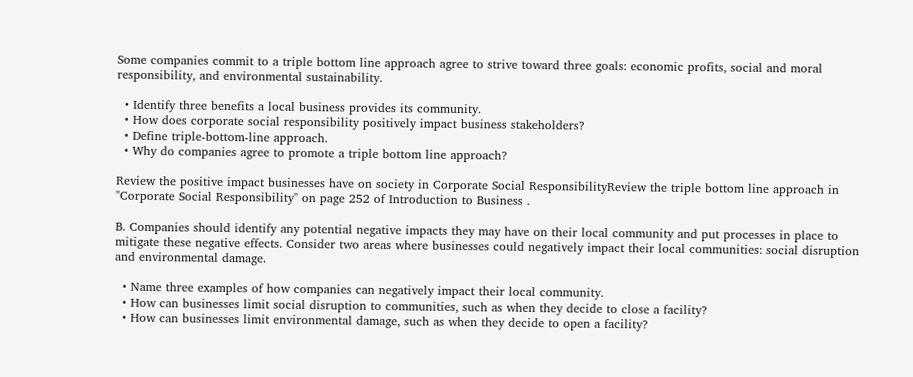Some companies commit to a triple bottom line approach agree to strive toward three goals: economic profits, social and moral responsibility, and environmental sustainability.

  • Identify three benefits a local business provides its community.
  • How does corporate social responsibility positively impact business stakeholders?
  • Define triple-bottom-line approach.
  • Why do companies agree to promote a triple bottom line approach?

Review the positive impact businesses have on society in Corporate Social ResponsibilityReview the triple bottom line approach in "Corporate Social Responsibility" on page 252 of Introduction to Business .

B. Companies should identify any potential negative impacts they may have on their local community and put processes in place to mitigate these negative effects. Consider two areas where businesses could negatively impact their local communities: social disruption and environmental damage.

  • Name three examples of how companies can negatively impact their local community.
  • How can businesses limit social disruption to communities, such as when they decide to close a facility?
  • How can businesses limit environmental damage, such as when they decide to open a facility?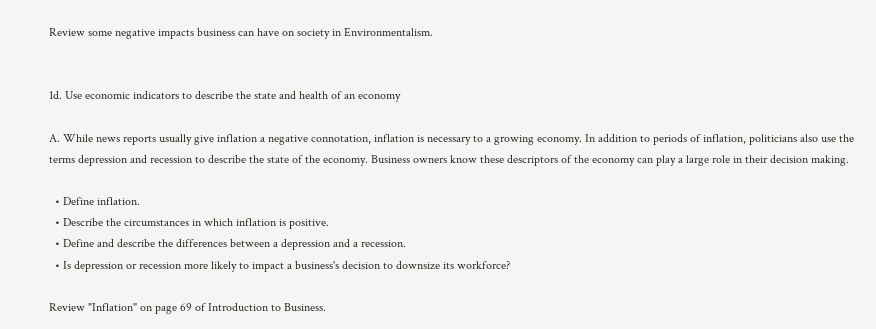Review some negative impacts business can have on society in Environmentalism.


1d. Use economic indicators to describe the state and health of an economy

A. While news reports usually give inflation a negative connotation, inflation is necessary to a growing economy. In addition to periods of inflation, politicians also use the terms depression and recession to describe the state of the economy. Business owners know these descriptors of the economy can play a large role in their decision making.

  • Define inflation.
  • Describe the circumstances in which inflation is positive.
  • Define and describe the differences between a depression and a recession.
  • Is depression or recession more likely to impact a business's decision to downsize its workforce?

Review "Inflation" on page 69 of Introduction to Business.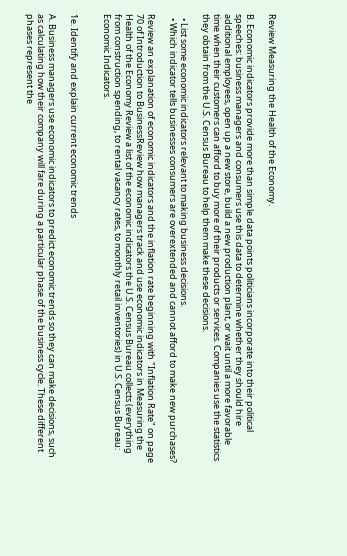Review Measuring the Health of the Economy.

B. Economic indicators provide more than simple data points politicians incorporate into their political speeches: business managers and consumers use this data to determine whether they should hire additional employees, open up a new store, build a new production plant, or wait until a more favorable time when their customers can afford to buy more of their products or services. Companies use the statistics they obtain from the U.S. Census Bureau to help them make these decisions.

  • List some economic indicators relevant to making business decisions.
  • Which indicator tells businesses consumers are overextended and cannot afford to make new purchases?

Review an explanation of economic indicators and the inflation rate beginning with "Inflation Rate" on page 70 of Introduction to BusinessReview how managers track and use economic indicators in Measuring the Health of the Economy Review a list of the economic indicators the U.S. Census Bureau collects (everything from construction spending, to rental vacancy rates, to monthly retail inventories) in U.S. Census Bureau: Economic Indicators.


1e. Identify and explain current economic trends

A. Business managers use economic indicators to predict economic trends so they can make decisions, such as calculating how their company will fare during a particular phase of the business cycle. These different phases represent the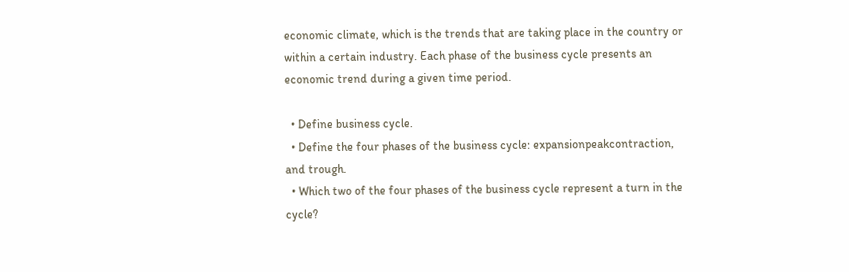economic climate, which is the trends that are taking place in the country or within a certain industry. Each phase of the business cycle presents an economic trend during a given time period.

  • Define business cycle.
  • Define the four phases of the business cycle: expansionpeakcontraction, and trough.
  • Which two of the four phases of the business cycle represent a turn in the cycle?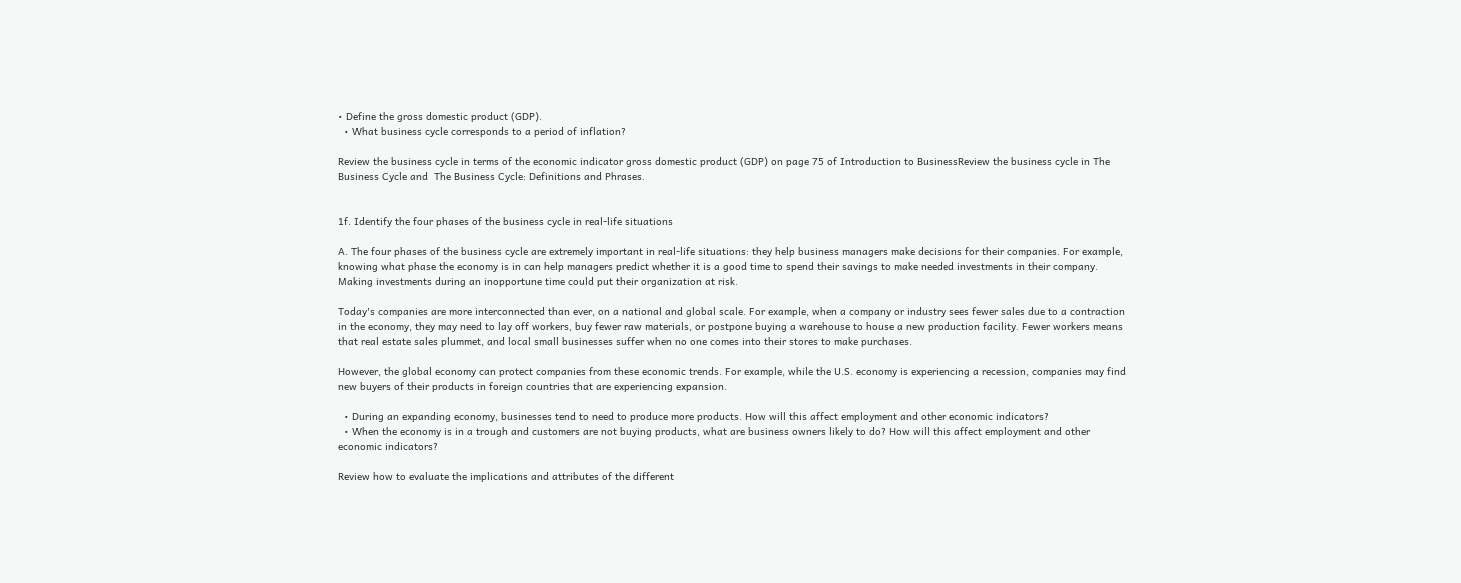• Define the gross domestic product (GDP).
  • What business cycle corresponds to a period of inflation?

Review the business cycle in terms of the economic indicator gross domestic product (GDP) on page 75 of Introduction to BusinessReview the business cycle in The Business Cycle and  The Business Cycle: Definitions and Phrases.


1f. Identify the four phases of the business cycle in real-life situations

A. The four phases of the business cycle are extremely important in real-life situations: they help business managers make decisions for their companies. For example, knowing what phase the economy is in can help managers predict whether it is a good time to spend their savings to make needed investments in their company. Making investments during an inopportune time could put their organization at risk.

Today's companies are more interconnected than ever, on a national and global scale. For example, when a company or industry sees fewer sales due to a contraction in the economy, they may need to lay off workers, buy fewer raw materials, or postpone buying a warehouse to house a new production facility. Fewer workers means that real estate sales plummet, and local small businesses suffer when no one comes into their stores to make purchases.

However, the global economy can protect companies from these economic trends. For example, while the U.S. economy is experiencing a recession, companies may find new buyers of their products in foreign countries that are experiencing expansion.

  • During an expanding economy, businesses tend to need to produce more products. How will this affect employment and other economic indicators?
  • When the economy is in a trough and customers are not buying products, what are business owners likely to do? How will this affect employment and other economic indicators?

Review how to evaluate the implications and attributes of the different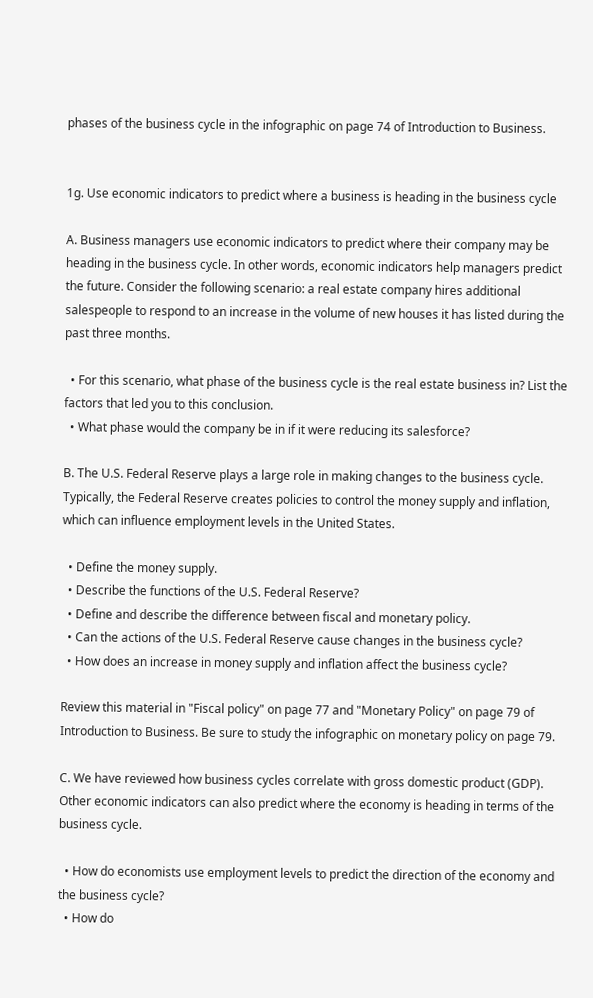phases of the business cycle in the infographic on page 74 of Introduction to Business.


1g. Use economic indicators to predict where a business is heading in the business cycle

A. Business managers use economic indicators to predict where their company may be heading in the business cycle. In other words, economic indicators help managers predict the future. Consider the following scenario: a real estate company hires additional salespeople to respond to an increase in the volume of new houses it has listed during the past three months.

  • For this scenario, what phase of the business cycle is the real estate business in? List the factors that led you to this conclusion.
  • What phase would the company be in if it were reducing its salesforce?

B. The U.S. Federal Reserve plays a large role in making changes to the business cycle. Typically, the Federal Reserve creates policies to control the money supply and inflation, which can influence employment levels in the United States.

  • Define the money supply.
  • Describe the functions of the U.S. Federal Reserve?
  • Define and describe the difference between fiscal and monetary policy.
  • Can the actions of the U.S. Federal Reserve cause changes in the business cycle?
  • How does an increase in money supply and inflation affect the business cycle?

Review this material in "Fiscal policy" on page 77 and "Monetary Policy" on page 79 of Introduction to Business. Be sure to study the infographic on monetary policy on page 79.

C. We have reviewed how business cycles correlate with gross domestic product (GDP). Other economic indicators can also predict where the economy is heading in terms of the business cycle.

  • How do economists use employment levels to predict the direction of the economy and the business cycle?
  • How do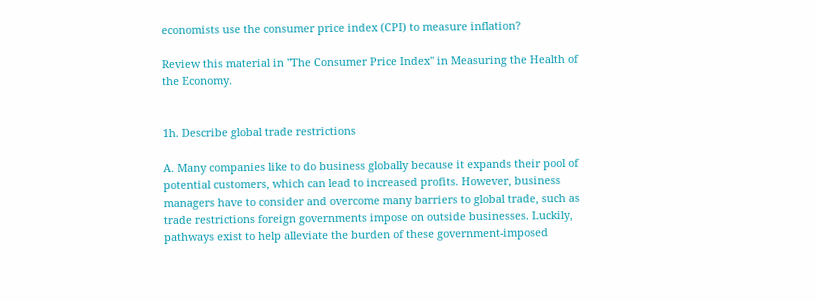economists use the consumer price index (CPI) to measure inflation?

Review this material in "The Consumer Price Index" in Measuring the Health of the Economy.


1h. Describe global trade restrictions

A. Many companies like to do business globally because it expands their pool of potential customers, which can lead to increased profits. However, business managers have to consider and overcome many barriers to global trade, such as trade restrictions foreign governments impose on outside businesses. Luckily, pathways exist to help alleviate the burden of these government-imposed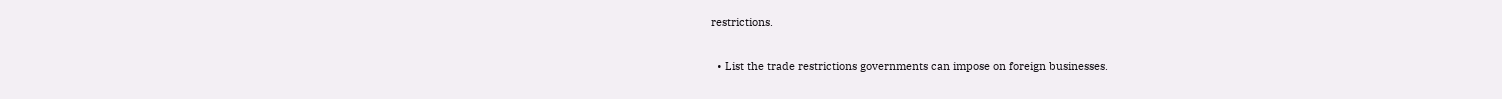restrictions.

  • List the trade restrictions governments can impose on foreign businesses.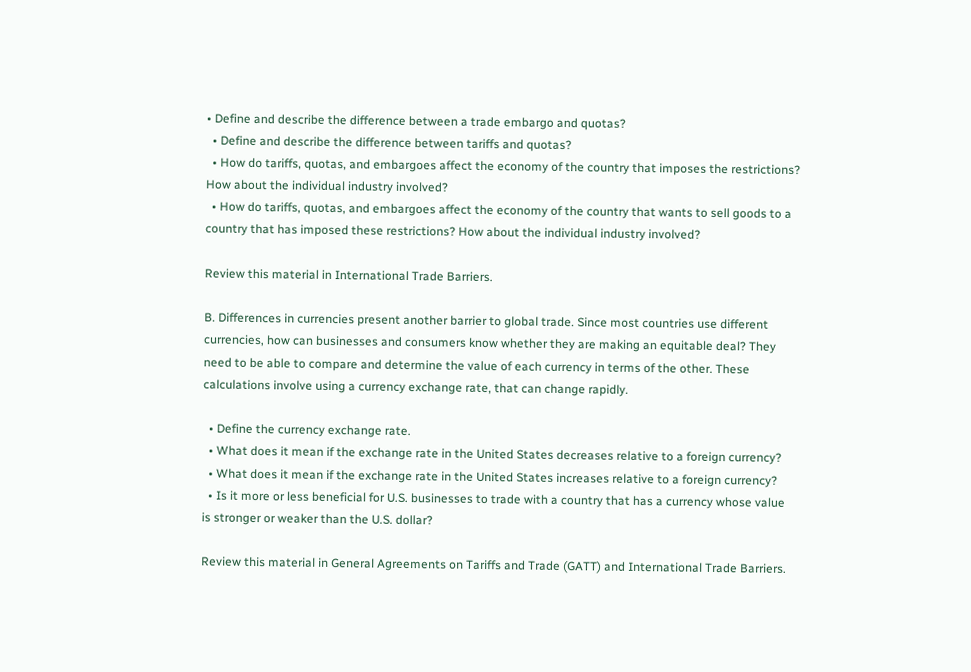• Define and describe the difference between a trade embargo and quotas?
  • Define and describe the difference between tariffs and quotas?
  • How do tariffs, quotas, and embargoes affect the economy of the country that imposes the restrictions? How about the individual industry involved?
  • How do tariffs, quotas, and embargoes affect the economy of the country that wants to sell goods to a country that has imposed these restrictions? How about the individual industry involved?

Review this material in International Trade Barriers.

B. Differences in currencies present another barrier to global trade. Since most countries use different currencies, how can businesses and consumers know whether they are making an equitable deal? They need to be able to compare and determine the value of each currency in terms of the other. These calculations involve using a currency exchange rate, that can change rapidly.

  • Define the currency exchange rate.
  • What does it mean if the exchange rate in the United States decreases relative to a foreign currency?
  • What does it mean if the exchange rate in the United States increases relative to a foreign currency?
  • Is it more or less beneficial for U.S. businesses to trade with a country that has a currency whose value is stronger or weaker than the U.S. dollar?

Review this material in General Agreements on Tariffs and Trade (GATT) and International Trade Barriers.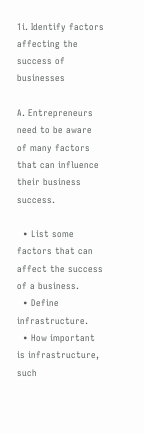1i. Identify factors affecting the success of businesses

A. Entrepreneurs need to be aware of many factors that can influence their business success.

  • List some factors that can affect the success of a business.
  • Define infrastructure.
  • How important is infrastructure, such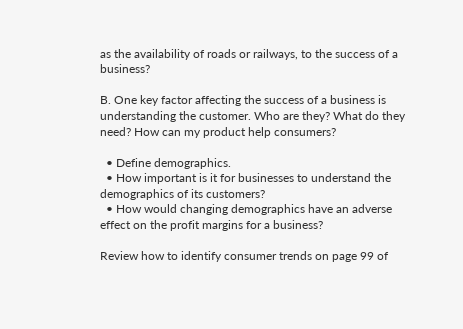as the availability of roads or railways, to the success of a business?

B. One key factor affecting the success of a business is understanding the customer. Who are they? What do they need? How can my product help consumers?

  • Define demographics.
  • How important is it for businesses to understand the demographics of its customers?
  • How would changing demographics have an adverse effect on the profit margins for a business?

Review how to identify consumer trends on page 99 of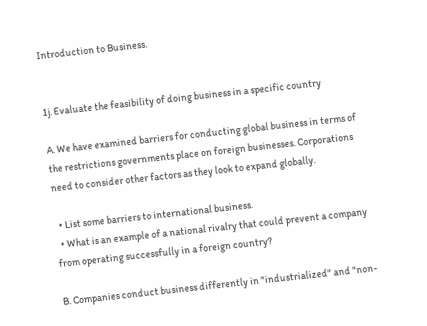Introduction to Business.


1j. Evaluate the feasibility of doing business in a specific country

A. We have examined barriers for conducting global business in terms of the restrictions governments place on foreign businesses. Corporations need to consider other factors as they look to expand globally.

  • List some barriers to international business.
  • What is an example of a national rivalry that could prevent a company from operating successfully in a foreign country?

B. Companies conduct business differently in "industrialized" and "non-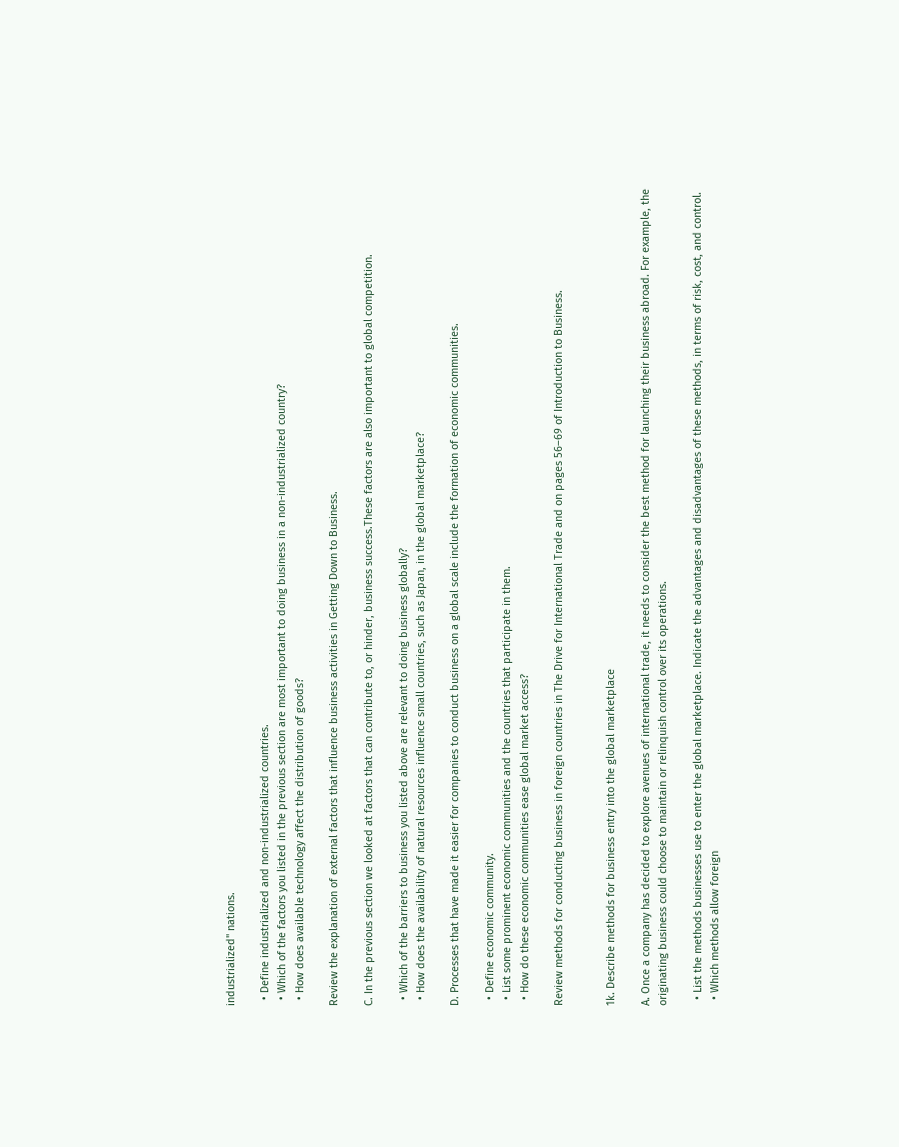industrialized" nations.

  • Define industrialized and non-industrialized countries.
  • Which of the factors you listed in the previous section are most important to doing business in a non-industrialized country?
  • How does available technology affect the distribution of goods?

Review the explanation of external factors that influence business activities in Getting Down to Business.

C. In the previous section we looked at factors that can contribute to, or hinder, business success.These factors are also important to global competition.

  • Which of the barriers to business you listed above are relevant to doing business globally?
  • How does the availability of natural resources influence small countries, such as Japan, in the global marketplace?

D. Processes that have made it easier for companies to conduct business on a global scale include the formation of economic communities.

  • Define economic community.
  • List some prominent economic communities and the countries that participate in them.
  • How do these economic communities ease global market access?

Review methods for conducting business in foreign countries in The Drive for International Trade and on pages 56–69 of Introduction to Business.


1k. Describe methods for business entry into the global marketplace

A. Once a company has decided to explore avenues of international trade, it needs to consider the best method for launching their business abroad. For example, the originating business could choose to maintain or relinquish control over its operations.

  • List the methods businesses use to enter the global marketplace. Indicate the advantages and disadvantages of these methods, in terms of risk, cost, and control.
  • Which methods allow foreign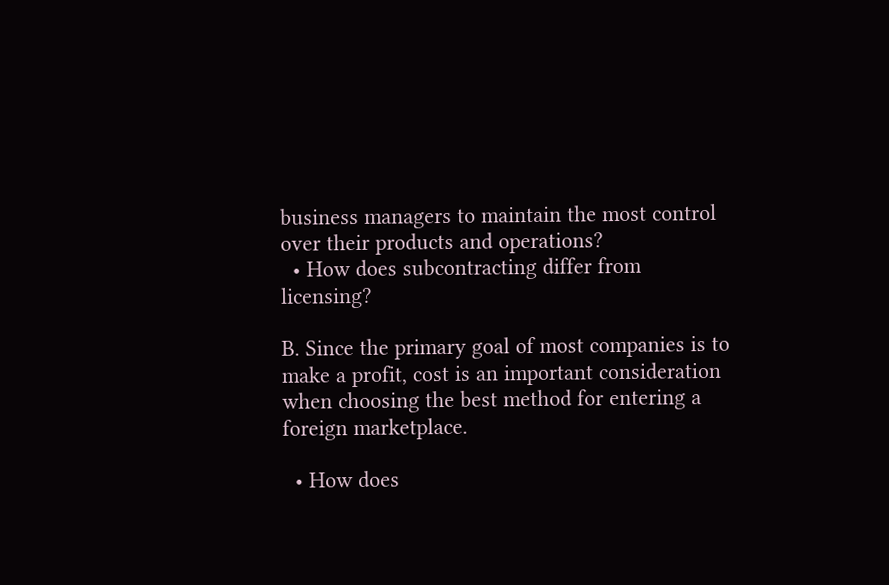business managers to maintain the most control over their products and operations?
  • How does subcontracting differ from licensing?

B. Since the primary goal of most companies is to make a profit, cost is an important consideration when choosing the best method for entering a foreign marketplace.

  • How does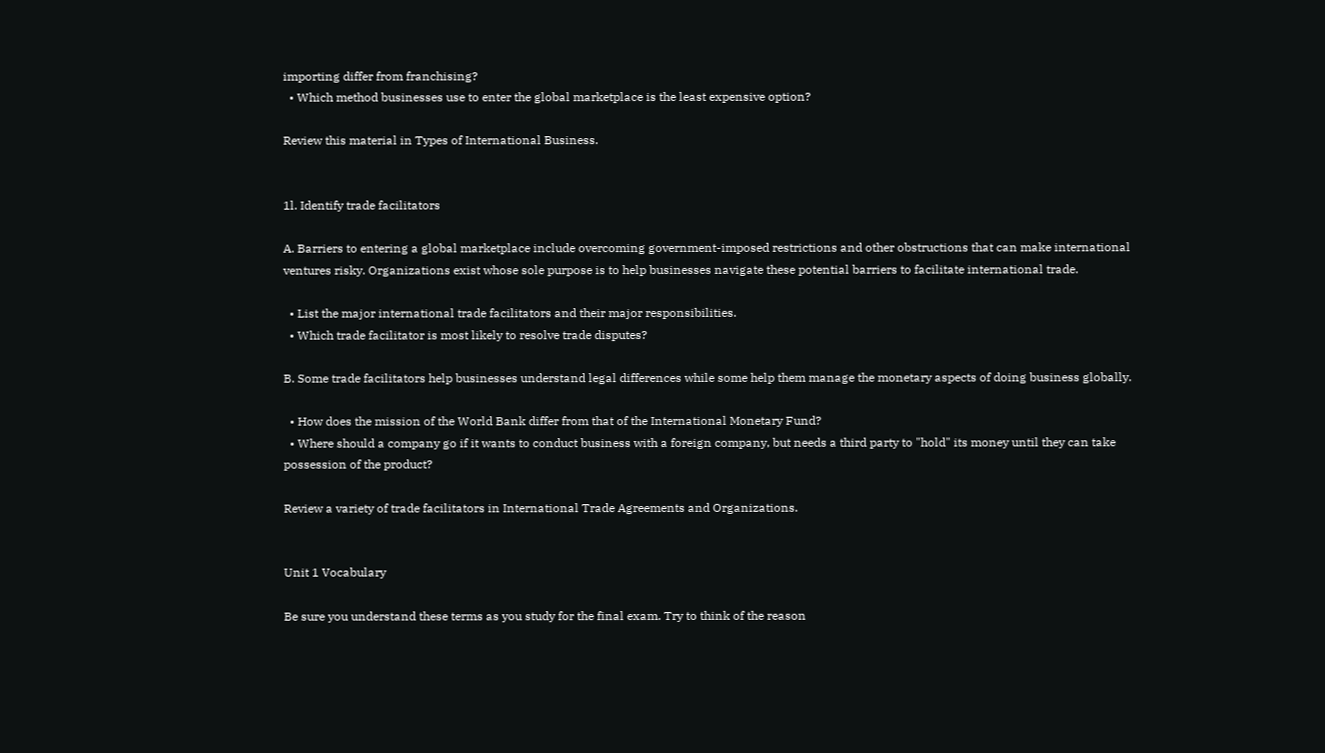importing differ from franchising?
  • Which method businesses use to enter the global marketplace is the least expensive option?

Review this material in Types of International Business.


1l. Identify trade facilitators

A. Barriers to entering a global marketplace include overcoming government-imposed restrictions and other obstructions that can make international ventures risky. Organizations exist whose sole purpose is to help businesses navigate these potential barriers to facilitate international trade.

  • List the major international trade facilitators and their major responsibilities.
  • Which trade facilitator is most likely to resolve trade disputes?

B. Some trade facilitators help businesses understand legal differences while some help them manage the monetary aspects of doing business globally.

  • How does the mission of the World Bank differ from that of the International Monetary Fund?
  • Where should a company go if it wants to conduct business with a foreign company, but needs a third party to "hold" its money until they can take possession of the product?

Review a variety of trade facilitators in International Trade Agreements and Organizations.


Unit 1 Vocabulary

Be sure you understand these terms as you study for the final exam. Try to think of the reason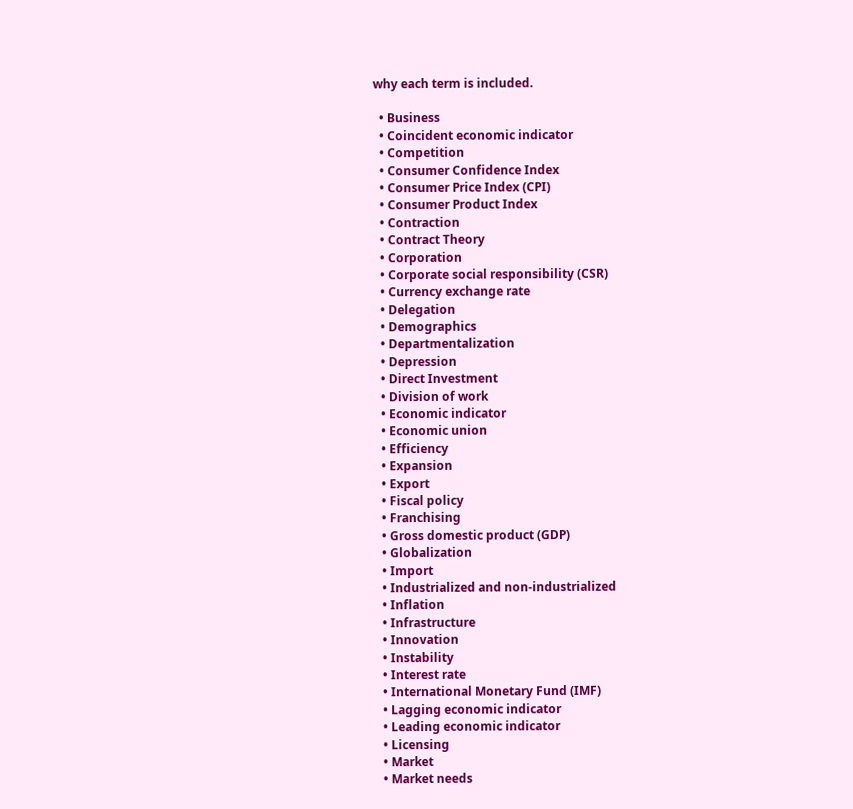why each term is included.

  • Business
  • Coincident economic indicator
  • Competition
  • Consumer Confidence Index
  • Consumer Price Index (CPI)
  • Consumer Product Index
  • Contraction
  • Contract Theory
  • Corporation
  • Corporate social responsibility (CSR)
  • Currency exchange rate
  • Delegation
  • Demographics
  • Departmentalization
  • Depression
  • Direct Investment
  • Division of work
  • Economic indicator
  • Economic union
  • Efficiency
  • Expansion
  • Export
  • Fiscal policy
  • Franchising
  • Gross domestic product (GDP)
  • Globalization
  • Import
  • Industrialized and non-industrialized
  • Inflation
  • Infrastructure
  • Innovation
  • Instability
  • Interest rate
  • International Monetary Fund (IMF)
  • Lagging economic indicator
  • Leading economic indicator
  • Licensing
  • Market
  • Market needs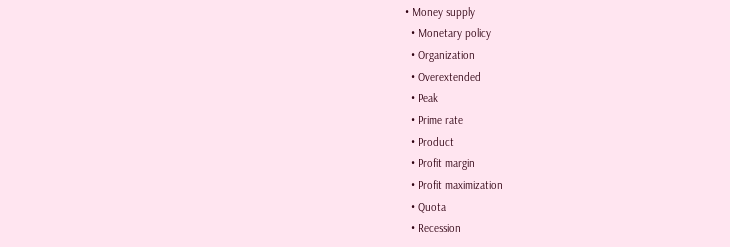• Money supply
  • Monetary policy
  • Organization
  • Overextended
  • Peak
  • Prime rate
  • Product
  • Profit margin
  • Profit maximization
  • Quota
  • Recession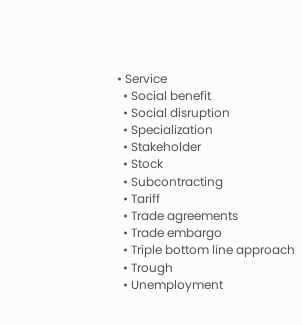• Service
  • Social benefit
  • Social disruption
  • Specialization
  • Stakeholder
  • Stock
  • Subcontracting
  • Tariff
  • Trade agreements
  • Trade embargo
  • Triple bottom line approach
  • Trough
  • Unemployment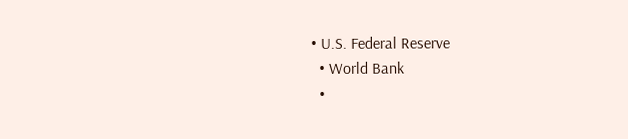• U.S. Federal Reserve
  • World Bank
  •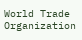World Trade Organization